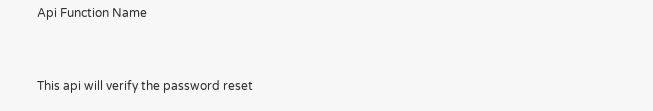Api Function Name


This api will verify the password reset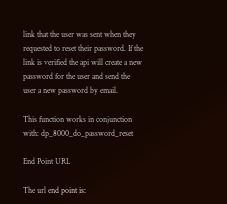link that the user was sent when they requested to reset their password. If the link is verified the api will create a new password for the user and send the user a new password by email.

This function works in conjunction with: dp_8000_do_password_reset

End Point URL

The url end point is: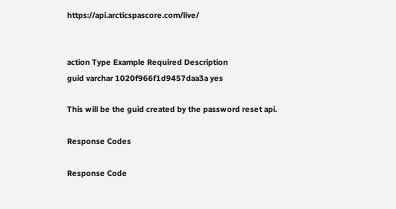https://api.arcticspascore.com/live/


action Type Example Required Description
guid varchar 1020f966f1d9457daa3a yes

This will be the guid created by the password reset api.

Response Codes

Response Code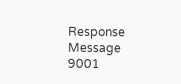Response Message
9001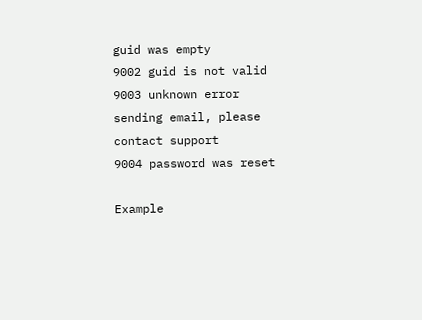guid was empty
9002 guid is not valid
9003 unknown error sending email, please contact support
9004 password was reset

Example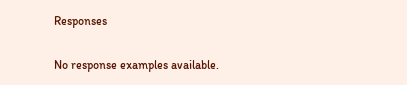Responses

No response examples available.